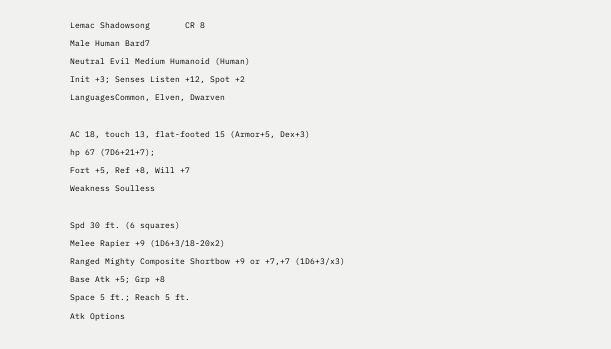Lemac Shadowsong       CR 8
Male Human Bard7
Neutral Evil Medium Humanoid (Human)
Init +3; Senses Listen +12, Spot +2
LanguagesCommon, Elven, Dwarven

AC 18, touch 13, flat-footed 15 (Armor+5, Dex+3)
hp 67 (7D6+21+7);
Fort +5, Ref +8, Will +7
Weakness Soulless

Spd 30 ft. (6 squares)
Melee Rapier +9 (1D6+3/18-20x2)
Ranged Mighty Composite Shortbow +9 or +7,+7 (1D6+3/x3)
Base Atk +5; Grp +8
Space 5 ft.; Reach 5 ft.
Atk Options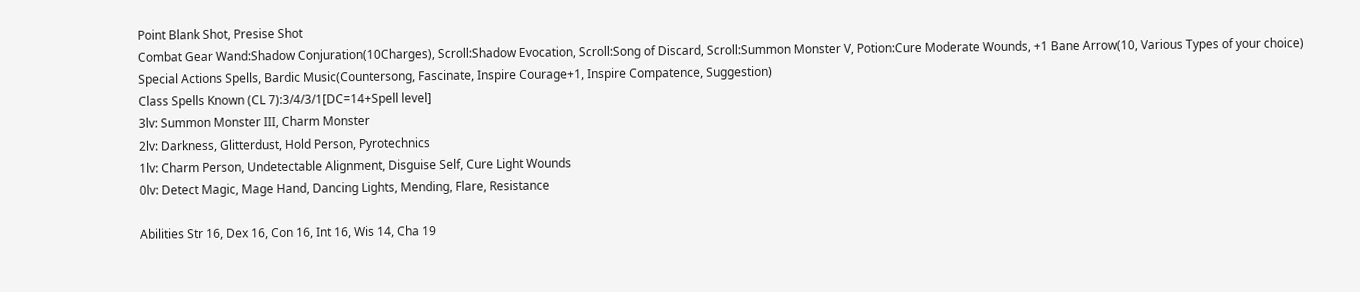Point Blank Shot, Presise Shot
Combat Gear Wand:Shadow Conjuration(10Charges), Scroll:Shadow Evocation, Scroll:Song of Discard, Scroll:Summon Monster V, Potion:Cure Moderate Wounds, +1 Bane Arrow(10, Various Types of your choice)
Special Actions Spells, Bardic Music(Countersong, Fascinate, Inspire Courage+1, Inspire Compatence, Suggestion)
Class Spells Known (CL 7):3/4/3/1[DC=14+Spell level]
3lv: Summon Monster III, Charm Monster
2lv: Darkness, Glitterdust, Hold Person, Pyrotechnics
1lv: Charm Person, Undetectable Alignment, Disguise Self, Cure Light Wounds
0lv: Detect Magic, Mage Hand, Dancing Lights, Mending, Flare, Resistance

Abilities Str 16, Dex 16, Con 16, Int 16, Wis 14, Cha 19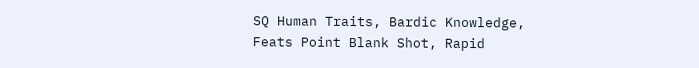SQ Human Traits, Bardic Knowledge,
Feats Point Blank Shot, Rapid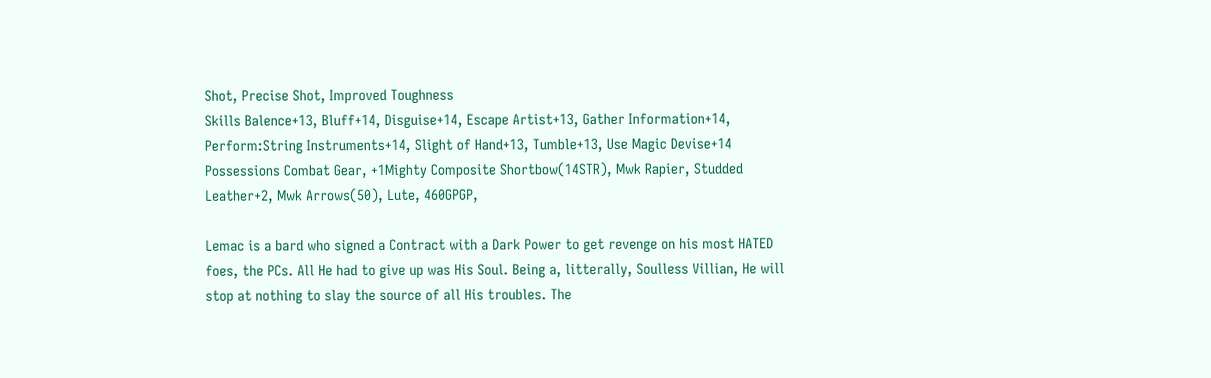Shot, Precise Shot, Improved Toughness
Skills Balence+13, Bluff+14, Disguise+14, Escape Artist+13, Gather Information+14, Perform:String Instruments+14, Slight of Hand+13, Tumble+13, Use Magic Devise+14
Possessions Combat Gear, +1Mighty Composite Shortbow(14STR), Mwk Rapier, Studded Leather+2, Mwk Arrows(50), Lute, 460GPGP,

Lemac is a bard who signed a Contract with a Dark Power to get revenge on his most HATED foes, the PCs. All He had to give up was His Soul. Being a, litterally, Soulless Villian, He will stop at nothing to slay the source of all His troubles. The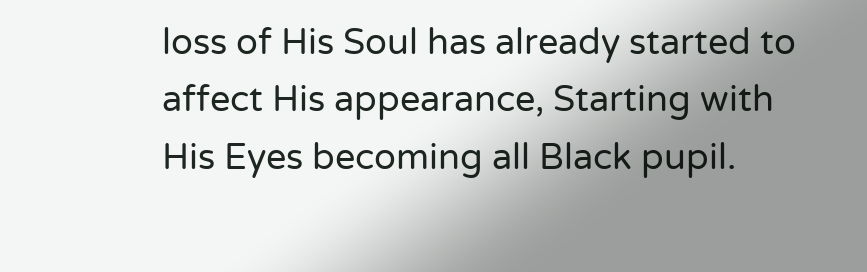loss of His Soul has already started to affect His appearance, Starting with His Eyes becoming all Black pupil.